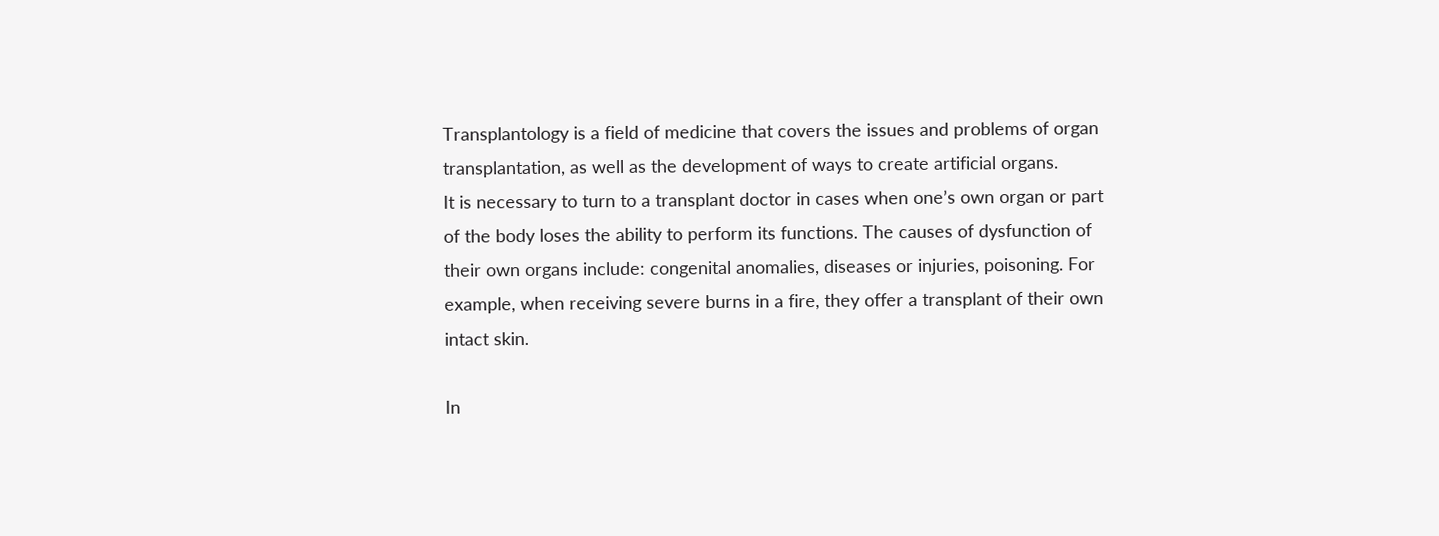Transplantology is a field of medicine that covers the issues and problems of organ transplantation, as well as the development of ways to create artificial organs.
It is necessary to turn to a transplant doctor in cases when one’s own organ or part of the body loses the ability to perform its functions. The causes of dysfunction of their own organs include: congenital anomalies, diseases or injuries, poisoning. For example, when receiving severe burns in a fire, they offer a transplant of their own intact skin.

In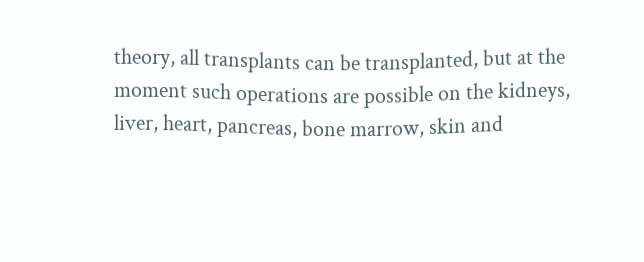theory, all transplants can be transplanted, but at the moment such operations are possible on the kidneys, liver, heart, pancreas, bone marrow, skin and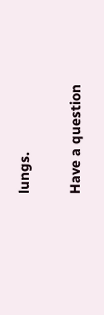lungs.

Have a question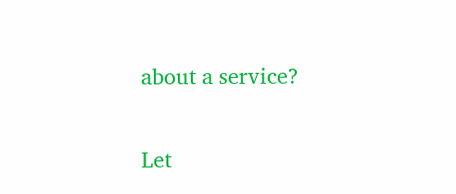about a service?

Let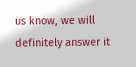us know, we will definitely answer it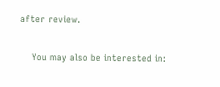after review.

    You may also be interested in: